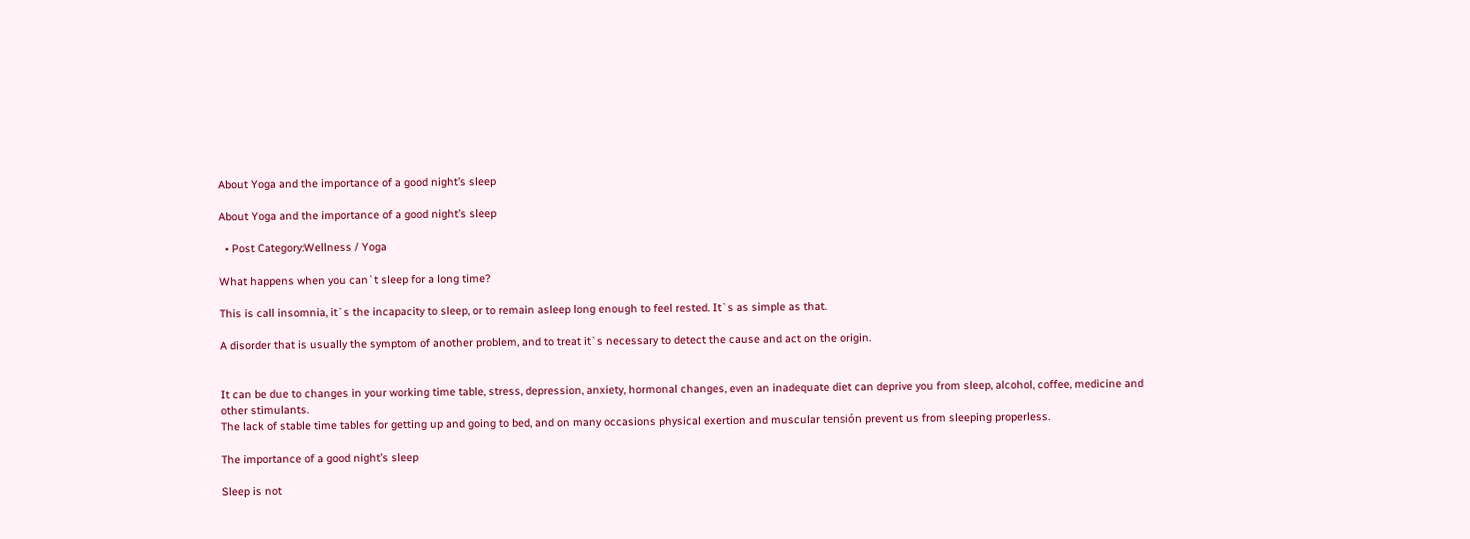About Yoga and the importance of a good night’s sleep

About Yoga and the importance of a good night’s sleep

  • Post Category:Wellness / Yoga

What happens when you can`t sleep for a long time?

This is call insomnia, it`s the incapacity to sleep, or to remain asleep long enough to feel rested. It`s as simple as that.

A disorder that is usually the symptom of another problem, and to treat it`s necessary to detect the cause and act on the origin.


It can be due to changes in your working time table, stress, depression, anxiety, hormonal changes, even an inadequate diet can deprive you from sleep, alcohol, coffee, medicine and other stimulants.
The lack of stable time tables for getting up and going to bed, and on many occasions physical exertion and muscular tensión prevent us from sleeping properless.

The importance of a good night’s sleep

Sleep is not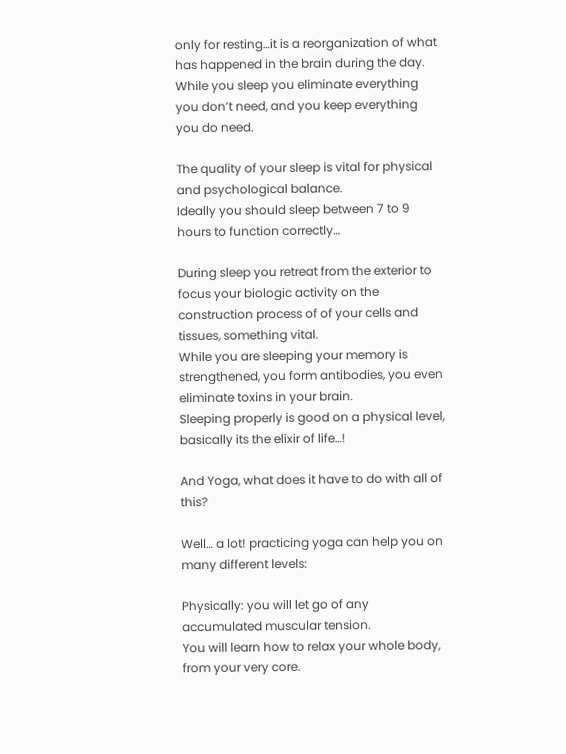only for resting…it is a reorganization of what has happened in the brain during the day. While you sleep you eliminate everything you don’t need, and you keep everything you do need.

The quality of your sleep is vital for physical and psychological balance.
Ideally you should sleep between 7 to 9 hours to function correctly…

During sleep you retreat from the exterior to focus your biologic activity on the construction process of of your cells and tissues, something vital.
While you are sleeping your memory is strengthened, you form antibodies, you even eliminate toxins in your brain.
Sleeping properly is good on a physical level, basically its the elixir of life…!

And Yoga, what does it have to do with all of this?

Well… a lot! practicing yoga can help you on many different levels:

Physically: you will let go of any accumulated muscular tension.
You will learn how to relax your whole body, from your very core.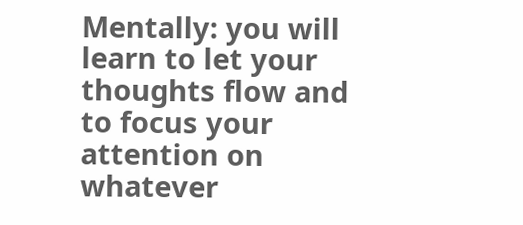Mentally: you will learn to let your thoughts flow and to focus your attention on whatever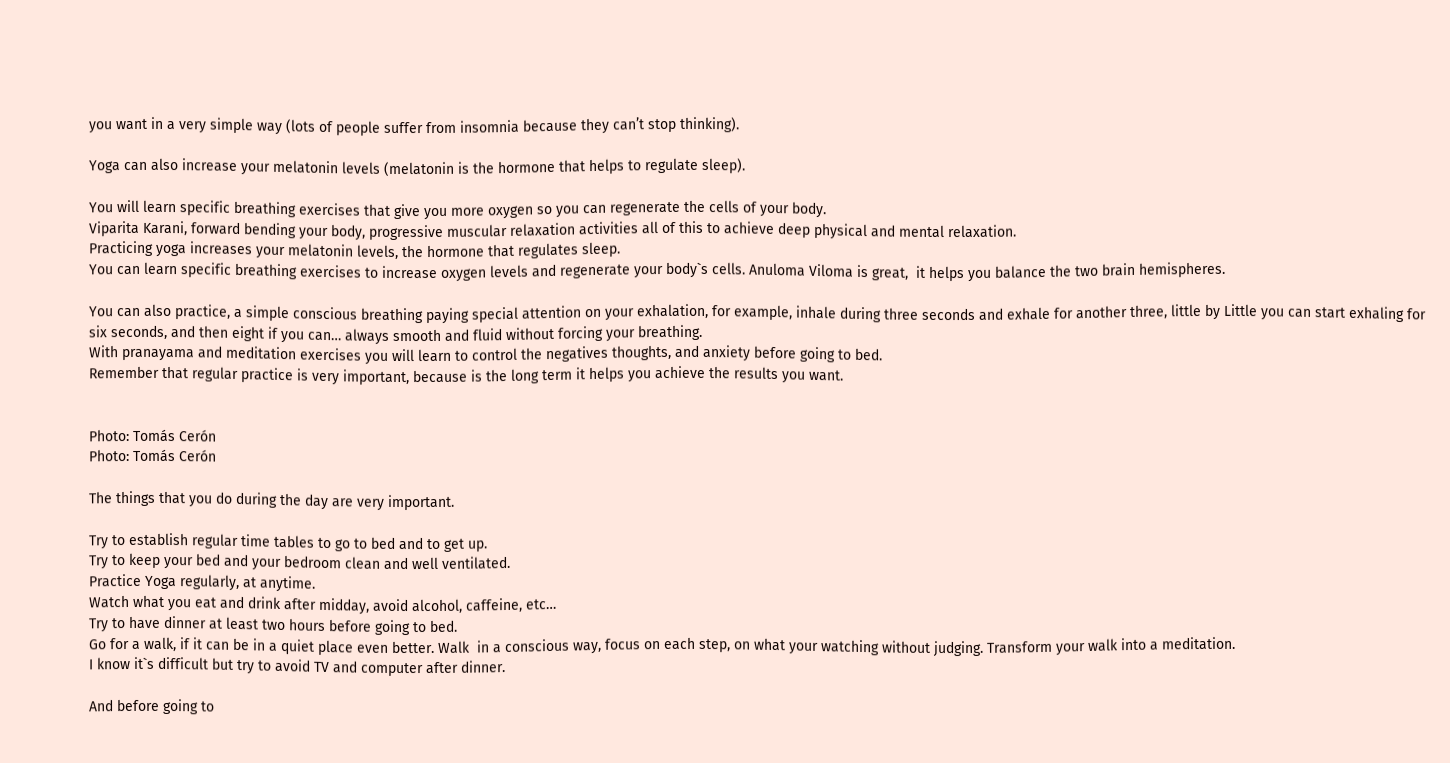you want in a very simple way (lots of people suffer from insomnia because they can’t stop thinking).

Yoga can also increase your melatonin levels (melatonin is the hormone that helps to regulate sleep).

You will learn specific breathing exercises that give you more oxygen so you can regenerate the cells of your body.
Viparita Karani, forward bending your body, progressive muscular relaxation activities all of this to achieve deep physical and mental relaxation.
Practicing yoga increases your melatonin levels, the hormone that regulates sleep.
You can learn specific breathing exercises to increase oxygen levels and regenerate your body`s cells. Anuloma Viloma is great,  it helps you balance the two brain hemispheres.

You can also practice, a simple conscious breathing paying special attention on your exhalation, for example, inhale during three seconds and exhale for another three, little by Little you can start exhaling for six seconds, and then eight if you can… always smooth and fluid without forcing your breathing.
With pranayama and meditation exercises you will learn to control the negatives thoughts, and anxiety before going to bed.
Remember that regular practice is very important, because is the long term it helps you achieve the results you want.


Photo: Tomás Cerón
Photo: Tomás Cerón

The things that you do during the day are very important.

Try to establish regular time tables to go to bed and to get up.
Try to keep your bed and your bedroom clean and well ventilated.
Practice Yoga regularly, at anytime.
Watch what you eat and drink after midday, avoid alcohol, caffeine, etc…
Try to have dinner at least two hours before going to bed.
Go for a walk, if it can be in a quiet place even better. Walk  in a conscious way, focus on each step, on what your watching without judging. Transform your walk into a meditation.
I know it`s difficult but try to avoid TV and computer after dinner.

And before going to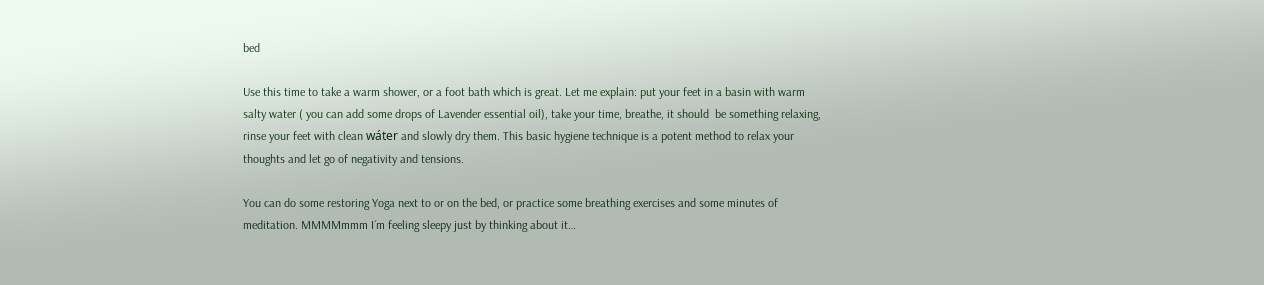bed

Use this time to take a warm shower, or a foot bath which is great. Let me explain: put your feet in a basin with warm salty water ( you can add some drops of Lavender essential oil), take your time, breathe, it should  be something relaxing, rinse your feet with clean wáter and slowly dry them. This basic hygiene technique is a potent method to relax your thoughts and let go of negativity and tensions.

You can do some restoring Yoga next to or on the bed, or practice some breathing exercises and some minutes of meditation. MMMMmmm I´m feeling sleepy just by thinking about it…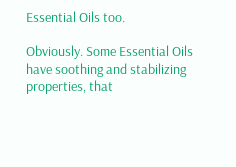Essential Oils too.

Obviously. Some Essential Oils have soothing and stabilizing properties, that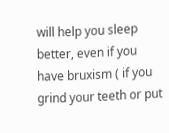will help you sleep better, even if you have bruxism ( if you grind your teeth or put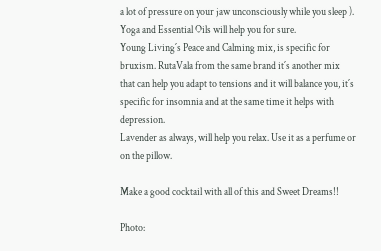a lot of pressure on your jaw unconsciously while you sleep ). Yoga and Essential Oils will help you for sure.
Young Living´s Peace and Calming mix, is specific for bruxism. RutaVala from the same brand it´s another mix that can help you adapt to tensions and it will balance you, it´s specific for insomnia and at the same time it helps with depression.
Lavender as always, will help you relax. Use it as a perfume or on the pillow.

Make a good cocktail with all of this and Sweet Dreams!!

Photo: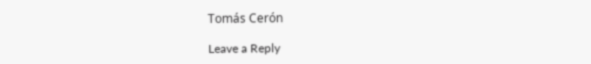Tomás Cerón

Leave a Reply